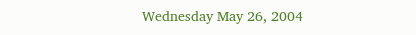Wednesday May 26, 2004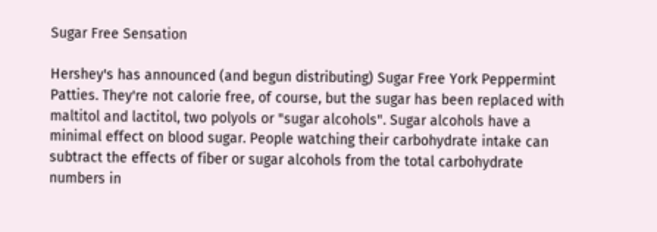Sugar Free Sensation

Hershey's has announced (and begun distributing) Sugar Free York Peppermint Patties. They're not calorie free, of course, but the sugar has been replaced with maltitol and lactitol, two polyols or "sugar alcohols". Sugar alcohols have a minimal effect on blood sugar. People watching their carbohydrate intake can subtract the effects of fiber or sugar alcohols from the total carbohydrate numbers in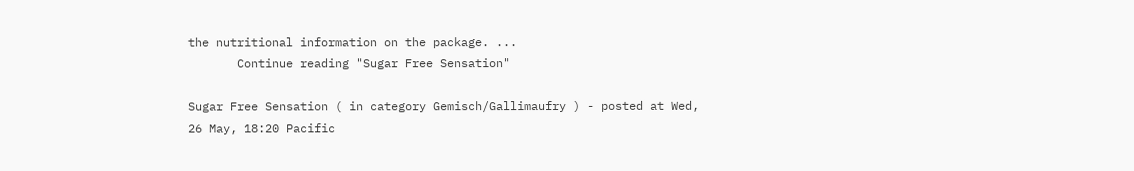the nutritional information on the package. ...
       Continue reading "Sugar Free Sensation"

Sugar Free Sensation ( in category Gemisch/Gallimaufry ) - posted at Wed, 26 May, 18:20 Pacific